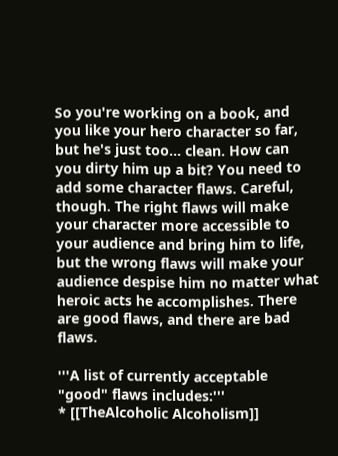So you're working on a book, and you like your hero character so far, but he's just too... clean. How can you dirty him up a bit? You need to add some character flaws. Careful, though. The right flaws will make your character more accessible to your audience and bring him to life, but the wrong flaws will make your audience despise him no matter what heroic acts he accomplishes. There are good flaws, and there are bad flaws.

'''A list of currently acceptable "good" flaws includes:'''
* [[TheAlcoholic Alcoholism]]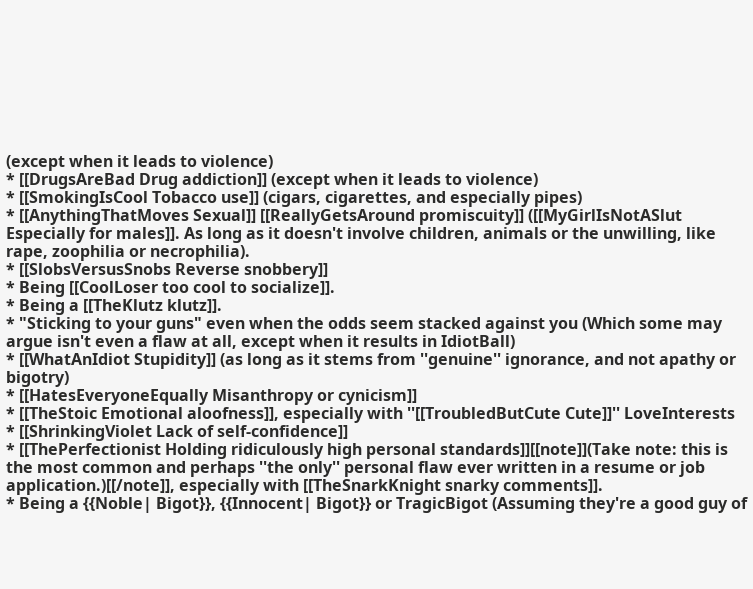(except when it leads to violence)
* [[DrugsAreBad Drug addiction]] (except when it leads to violence)
* [[SmokingIsCool Tobacco use]] (cigars, cigarettes, and especially pipes)
* [[AnythingThatMoves Sexual]] [[ReallyGetsAround promiscuity]] ([[MyGirlIsNotASlut Especially for males]]. As long as it doesn't involve children, animals or the unwilling, like rape, zoophilia or necrophilia).
* [[SlobsVersusSnobs Reverse snobbery]]
* Being [[CoolLoser too cool to socialize]].
* Being a [[TheKlutz klutz]].
* "Sticking to your guns" even when the odds seem stacked against you (Which some may argue isn't even a flaw at all, except when it results in IdiotBall)
* [[WhatAnIdiot Stupidity]] (as long as it stems from ''genuine'' ignorance, and not apathy or bigotry)
* [[HatesEveryoneEqually Misanthropy or cynicism]]
* [[TheStoic Emotional aloofness]], especially with ''[[TroubledButCute Cute]]'' LoveInterests
* [[ShrinkingViolet Lack of self-confidence]]
* [[ThePerfectionist Holding ridiculously high personal standards]][[note]](Take note: this is the most common and perhaps ''the only'' personal flaw ever written in a resume or job application.)[[/note]], especially with [[TheSnarkKnight snarky comments]].
* Being a {{Noble| Bigot}}, {{Innocent| Bigot}} or TragicBigot (Assuming they're a good guy of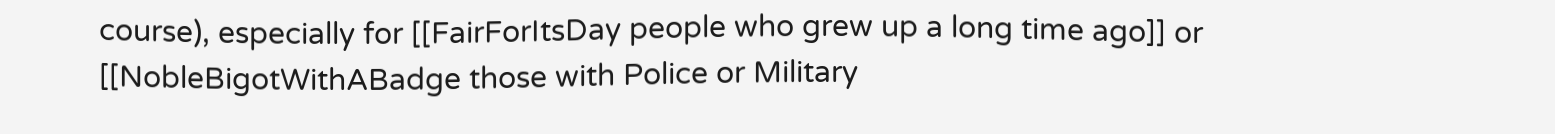course), especially for [[FairForItsDay people who grew up a long time ago]] or [[NobleBigotWithABadge those with Police or Military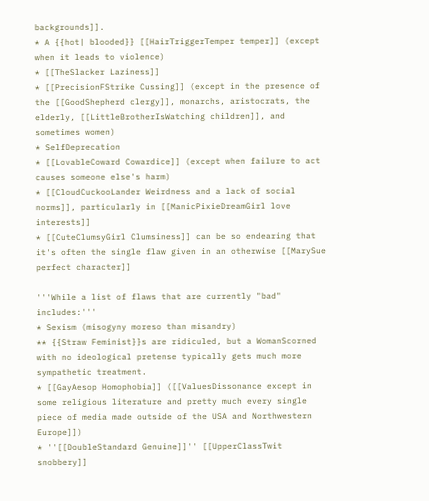backgrounds]].
* A {{hot| blooded}} [[HairTriggerTemper temper]] (except when it leads to violence)
* [[TheSlacker Laziness]]
* [[PrecisionFStrike Cussing]] (except in the presence of the [[GoodShepherd clergy]], monarchs, aristocrats, the elderly, [[LittleBrotherIsWatching children]], and sometimes women)
* SelfDeprecation
* [[LovableCoward Cowardice]] (except when failure to act causes someone else's harm)
* [[CloudCuckooLander Weirdness and a lack of social norms]], particularly in [[ManicPixieDreamGirl love interests]]
* [[CuteClumsyGirl Clumsiness]] can be so endearing that it's often the single flaw given in an otherwise [[MarySue perfect character]]

'''While a list of flaws that are currently "bad" includes:'''
* Sexism (misogyny moreso than misandry)
** {{Straw Feminist}}s are ridiculed, but a WomanScorned with no ideological pretense typically gets much more sympathetic treatment.
* [[GayAesop Homophobia]] ([[ValuesDissonance except in some religious literature and pretty much every single piece of media made outside of the USA and Northwestern Europe]])
* ''[[DoubleStandard Genuine]]'' [[UpperClassTwit snobbery]]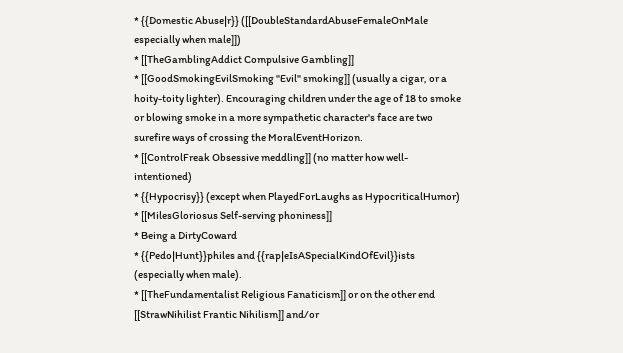* {{Domestic Abuse|r}} ([[DoubleStandardAbuseFemaleOnMale especially when male]])
* [[TheGamblingAddict Compulsive Gambling]]
* [[GoodSmokingEvilSmoking "Evil" smoking]] (usually a cigar, or a hoity-toity lighter). Encouraging children under the age of 18 to smoke or blowing smoke in a more sympathetic character's face are two surefire ways of crossing the MoralEventHorizon.
* [[ControlFreak Obsessive meddling]] (no matter how well-intentioned)
* {{Hypocrisy}} (except when PlayedForLaughs as HypocriticalHumor)
* [[MilesGloriosus Self-serving phoniness]]
* Being a DirtyCoward
* {{Pedo|Hunt}}philes and {{rap|eIsASpecialKindOfEvil}}ists (especially when male).
* [[TheFundamentalist Religious Fanaticism]] or on the other end [[StrawNihilist Frantic Nihilism]] and/or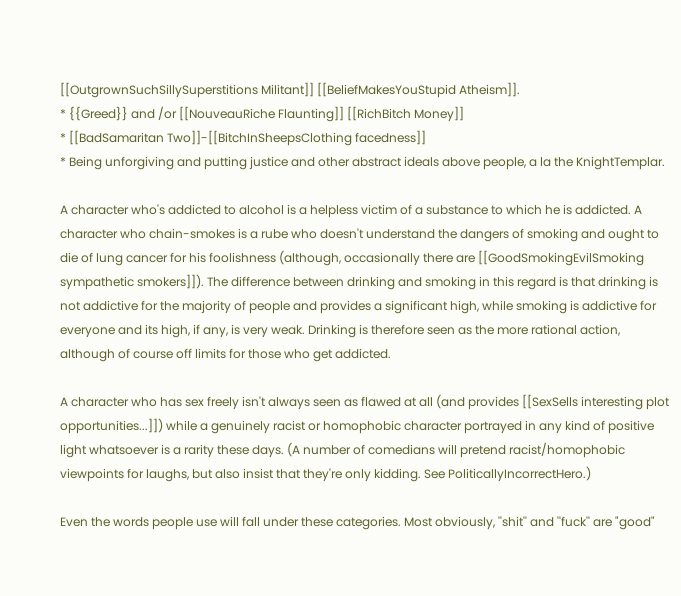[[OutgrownSuchSillySuperstitions Militant]] [[BeliefMakesYouStupid Atheism]].
* {{Greed}} and /or [[NouveauRiche Flaunting]] [[RichBitch Money]]
* [[BadSamaritan Two]]-[[BitchInSheepsClothing facedness]]
* Being unforgiving and putting justice and other abstract ideals above people, a la the KnightTemplar.

A character who's addicted to alcohol is a helpless victim of a substance to which he is addicted. A character who chain-smokes is a rube who doesn't understand the dangers of smoking and ought to die of lung cancer for his foolishness (although, occasionally there are [[GoodSmokingEvilSmoking sympathetic smokers]]). The difference between drinking and smoking in this regard is that drinking is not addictive for the majority of people and provides a significant high, while smoking is addictive for everyone and its high, if any, is very weak. Drinking is therefore seen as the more rational action, although of course off limits for those who get addicted.

A character who has sex freely isn't always seen as flawed at all (and provides [[SexSells interesting plot opportunities...]]) while a genuinely racist or homophobic character portrayed in any kind of positive light whatsoever is a rarity these days. (A number of comedians will pretend racist/homophobic viewpoints for laughs, but also insist that they're only kidding. See PoliticallyIncorrectHero.)

Even the words people use will fall under these categories. Most obviously, ''shit'' and ''fuck'' are "good"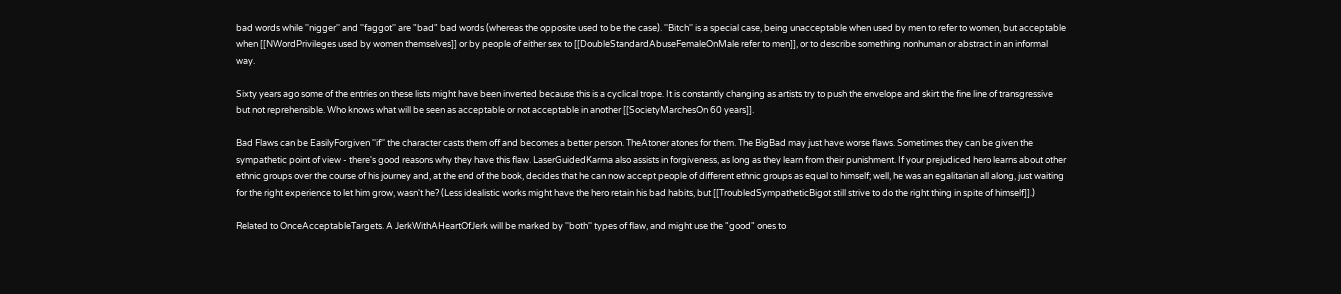bad words while ''nigger'' and ''faggot'' are "bad" bad words (whereas the opposite used to be the case). ''Bitch'' is a special case, being unacceptable when used by men to refer to women, but acceptable when [[NWordPrivileges used by women themselves]] or by people of either sex to [[DoubleStandardAbuseFemaleOnMale refer to men]], or to describe something nonhuman or abstract in an informal way.

Sixty years ago some of the entries on these lists might have been inverted because this is a cyclical trope. It is constantly changing as artists try to push the envelope and skirt the fine line of transgressive but not reprehensible. Who knows what will be seen as acceptable or not acceptable in another [[SocietyMarchesOn 60 years]].

Bad Flaws can be EasilyForgiven ''if'' the character casts them off and becomes a better person. TheAtoner atones for them. The BigBad may just have worse flaws. Sometimes they can be given the sympathetic point of view - there's good reasons why they have this flaw. LaserGuidedKarma also assists in forgiveness, as long as they learn from their punishment. If your prejudiced hero learns about other ethnic groups over the course of his journey and, at the end of the book, decides that he can now accept people of different ethnic groups as equal to himself; well, he was an egalitarian all along, just waiting for the right experience to let him grow, wasn't he? (Less idealistic works might have the hero retain his bad habits, but [[TroubledSympatheticBigot still strive to do the right thing in spite of himself]].)

Related to OnceAcceptableTargets. A JerkWithAHeartOfJerk will be marked by ''both'' types of flaw, and might use the "good" ones to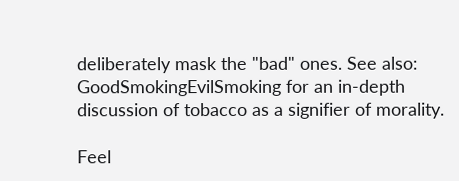deliberately mask the "bad" ones. See also: GoodSmokingEvilSmoking for an in-depth discussion of tobacco as a signifier of morality.

Feel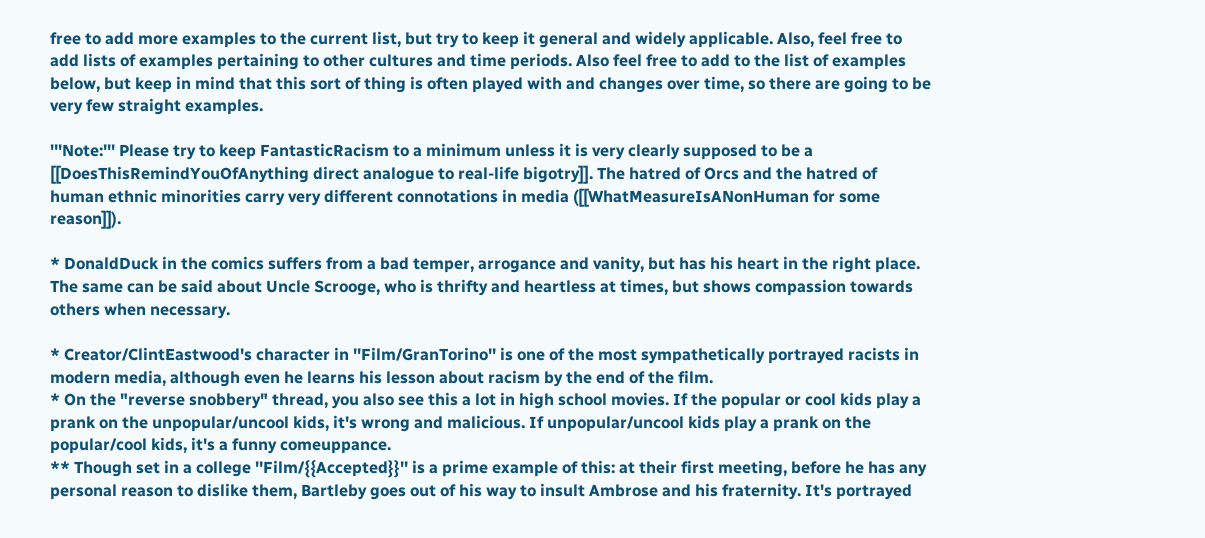free to add more examples to the current list, but try to keep it general and widely applicable. Also, feel free to add lists of examples pertaining to other cultures and time periods. Also feel free to add to the list of examples below, but keep in mind that this sort of thing is often played with and changes over time, so there are going to be very few straight examples.

'''Note:''' Please try to keep FantasticRacism to a minimum unless it is very clearly supposed to be a [[DoesThisRemindYouOfAnything direct analogue to real-life bigotry]]. The hatred of Orcs and the hatred of human ethnic minorities carry very different connotations in media ([[WhatMeasureIsANonHuman for some reason]]).

* DonaldDuck in the comics suffers from a bad temper, arrogance and vanity, but has his heart in the right place. The same can be said about Uncle Scrooge, who is thrifty and heartless at times, but shows compassion towards others when necessary.

* Creator/ClintEastwood's character in ''Film/GranTorino'' is one of the most sympathetically portrayed racists in modern media, although even he learns his lesson about racism by the end of the film.
* On the "reverse snobbery" thread, you also see this a lot in high school movies. If the popular or cool kids play a prank on the unpopular/uncool kids, it's wrong and malicious. If unpopular/uncool kids play a prank on the popular/cool kids, it's a funny comeuppance.
** Though set in a college ''Film/{{Accepted}}'' is a prime example of this: at their first meeting, before he has any personal reason to dislike them, Bartleby goes out of his way to insult Ambrose and his fraternity. It's portrayed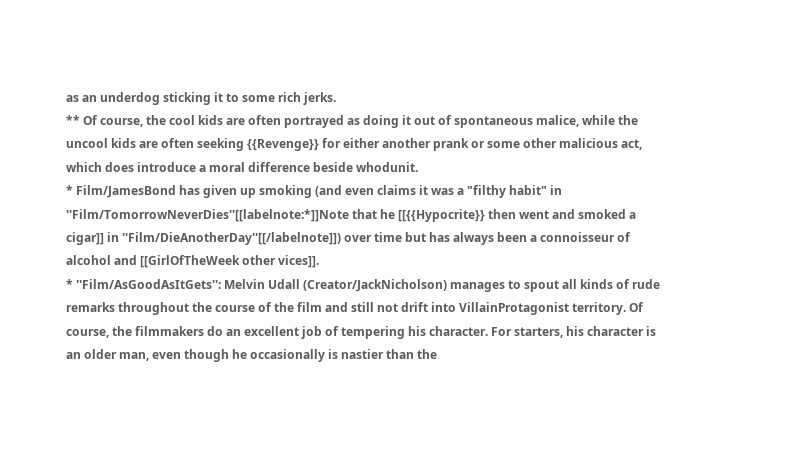as an underdog sticking it to some rich jerks.
** Of course, the cool kids are often portrayed as doing it out of spontaneous malice, while the uncool kids are often seeking {{Revenge}} for either another prank or some other malicious act, which does introduce a moral difference beside whodunit.
* Film/JamesBond has given up smoking (and even claims it was a "filthy habit" in ''Film/TomorrowNeverDies''[[labelnote:*]]Note that he [[{{Hypocrite}} then went and smoked a cigar]] in ''Film/DieAnotherDay''[[/labelnote]]) over time but has always been a connoisseur of alcohol and [[GirlOfTheWeek other vices]].
* ''Film/AsGoodAsItGets'': Melvin Udall (Creator/JackNicholson) manages to spout all kinds of rude remarks throughout the course of the film and still not drift into VillainProtagonist territory. Of course, the filmmakers do an excellent job of tempering his character. For starters, his character is an older man, even though he occasionally is nastier than the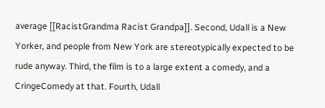average [[RacistGrandma Racist Grandpa]]. Second, Udall is a New Yorker, and people from New York are stereotypically expected to be rude anyway. Third, the film is to a large extent a comedy, and a CringeComedy at that. Fourth, Udall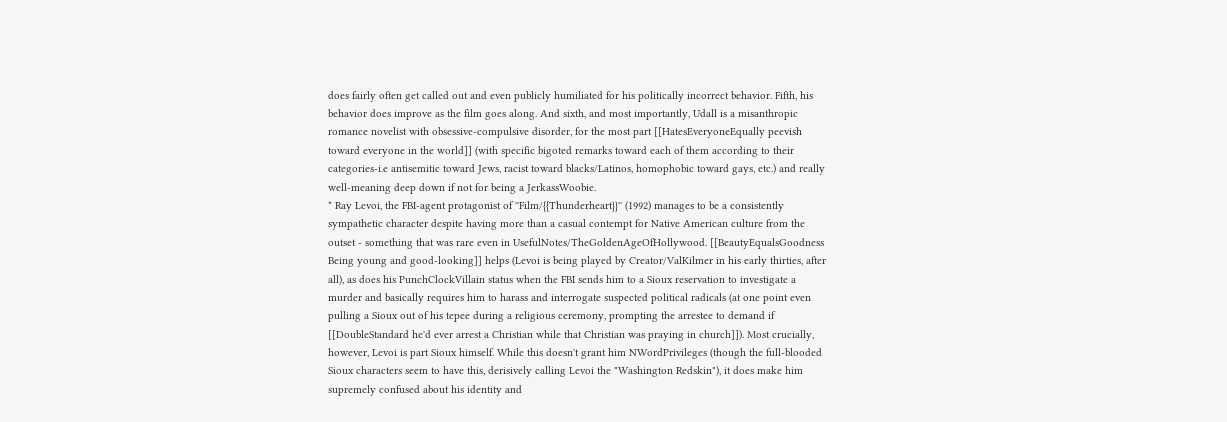does fairly often get called out and even publicly humiliated for his politically incorrect behavior. Fifth, his behavior does improve as the film goes along. And sixth, and most importantly, Udall is a misanthropic romance novelist with obsessive-compulsive disorder, for the most part [[HatesEveryoneEqually peevish toward everyone in the world]] (with specific bigoted remarks toward each of them according to their categories-i.e antisemitic toward Jews, racist toward blacks/Latinos, homophobic toward gays, etc.) and really well-meaning deep down if not for being a JerkassWoobie.
* Ray Levoi, the FBI-agent protagonist of ''Film/{{Thunderheart}}'' (1992) manages to be a consistently sympathetic character despite having more than a casual contempt for Native American culture from the outset - something that was rare even in UsefulNotes/TheGoldenAgeOfHollywood. [[BeautyEqualsGoodness Being young and good-looking]] helps (Levoi is being played by Creator/ValKilmer in his early thirties, after all), as does his PunchClockVillain status when the FBI sends him to a Sioux reservation to investigate a murder and basically requires him to harass and interrogate suspected political radicals (at one point even pulling a Sioux out of his tepee during a religious ceremony, prompting the arrestee to demand if [[DoubleStandard he'd ever arrest a Christian while that Christian was praying in church]]). Most crucially, however, Levoi is part Sioux himself. While this doesn't grant him NWordPrivileges (though the full-blooded Sioux characters seem to have this, derisively calling Levoi the "Washington Redskin"), it does make him supremely confused about his identity and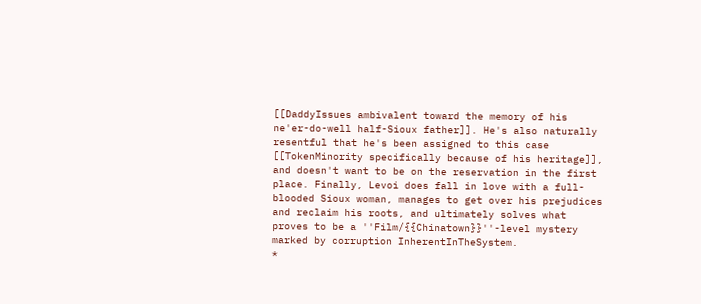[[DaddyIssues ambivalent toward the memory of his ne'er-do-well half-Sioux father]]. He's also naturally resentful that he's been assigned to this case [[TokenMinority specifically because of his heritage]], and doesn't want to be on the reservation in the first place. Finally, Levoi does fall in love with a full-blooded Sioux woman, manages to get over his prejudices and reclaim his roots, and ultimately solves what proves to be a ''Film/{{Chinatown}}''-level mystery marked by corruption InherentInTheSystem.
*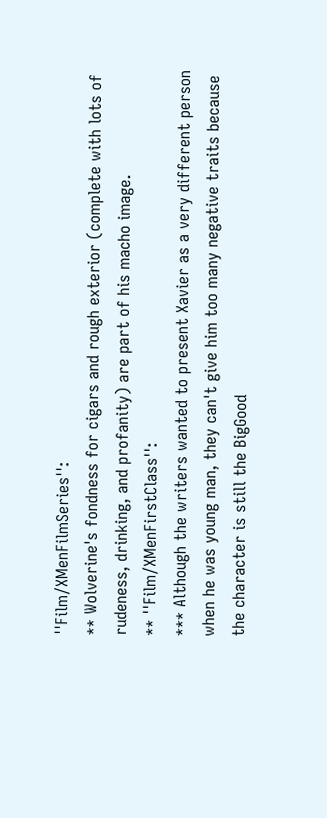''Film/XMenFilmSeries'':
** Wolverine's fondness for cigars and rough exterior (complete with lots of rudeness, drinking, and profanity) are part of his macho image.
** ''Film/XMenFirstClass'':
*** Although the writers wanted to present Xavier as a very different person when he was young man, they can't give him too many negative traits because the character is still the BigGood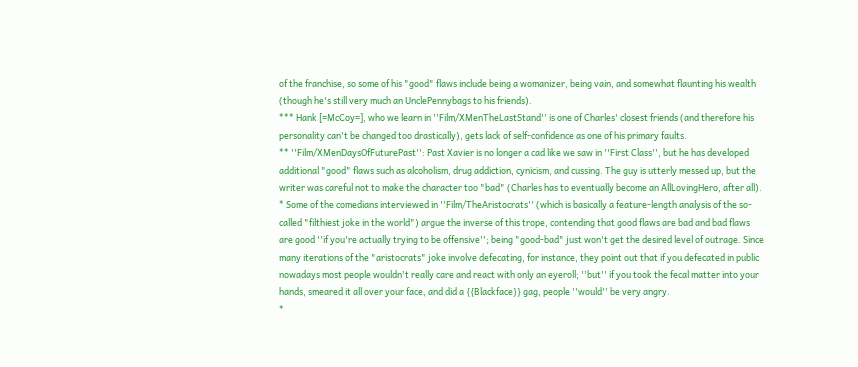of the franchise, so some of his "good" flaws include being a womanizer, being vain, and somewhat flaunting his wealth (though he's still very much an UnclePennybags to his friends).
*** Hank [=McCoy=], who we learn in ''Film/XMenTheLastStand'' is one of Charles' closest friends (and therefore his personality can't be changed too drastically), gets lack of self-confidence as one of his primary faults.
** ''Film/XMenDaysOfFuturePast'': Past Xavier is no longer a cad like we saw in ''First Class'', but he has developed additional "good" flaws such as alcoholism, drug addiction, cynicism, and cussing. The guy is utterly messed up, but the writer was careful not to make the character too "bad" (Charles has to eventually become an AllLovingHero, after all).
* Some of the comedians interviewed in ''Film/TheAristocrats'' (which is basically a feature-length analysis of the so-called "filthiest joke in the world") argue the inverse of this trope, contending that good flaws are bad and bad flaws are good ''if you're actually trying to be offensive''; being "good-bad" just won't get the desired level of outrage. Since many iterations of the "aristocrats" joke involve defecating, for instance, they point out that if you defecated in public nowadays most people wouldn't really care and react with only an eyeroll; ''but'' if you took the fecal matter into your hands, smeared it all over your face, and did a {{Blackface}} gag, people ''would'' be very angry.
*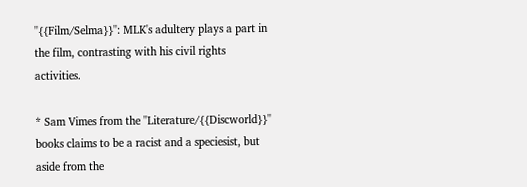''{{Film/Selma}}'': MLK's adultery plays a part in the film, contrasting with his civil rights activities.

* Sam Vimes from the ''Literature/{{Discworld}}'' books claims to be a racist and a speciesist, but aside from the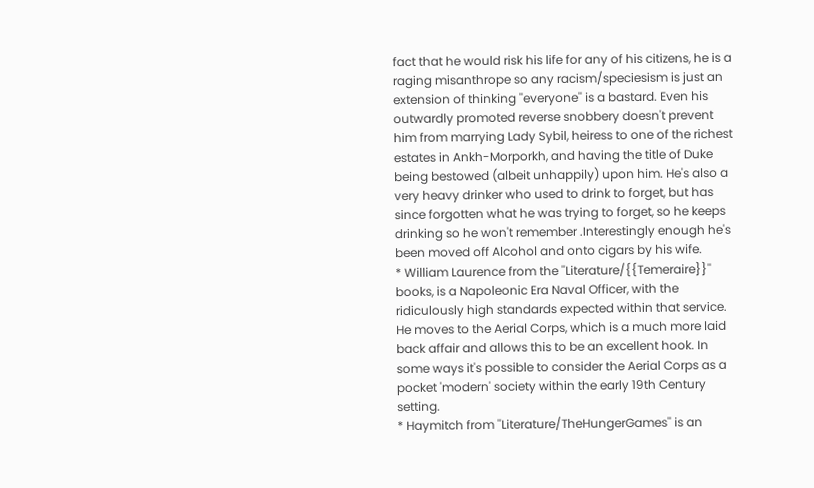fact that he would risk his life for any of his citizens, he is a raging misanthrope so any racism/speciesism is just an extension of thinking ''everyone'' is a bastard. Even his outwardly promoted reverse snobbery doesn't prevent him from marrying Lady Sybil, heiress to one of the richest estates in Ankh-Morporkh, and having the title of Duke being bestowed (albeit unhappily) upon him. He's also a very heavy drinker who used to drink to forget, but has since forgotten what he was trying to forget, so he keeps drinking so he won't remember .Interestingly enough he's been moved off Alcohol and onto cigars by his wife.
* William Laurence from the ''Literature/{{Temeraire}}'' books, is a Napoleonic Era Naval Officer, with the ridiculously high standards expected within that service. He moves to the Aerial Corps, which is a much more laid back affair and allows this to be an excellent hook. In some ways it's possible to consider the Aerial Corps as a pocket 'modern' society within the early 19th Century setting.
* Haymitch from ''Literature/TheHungerGames'' is an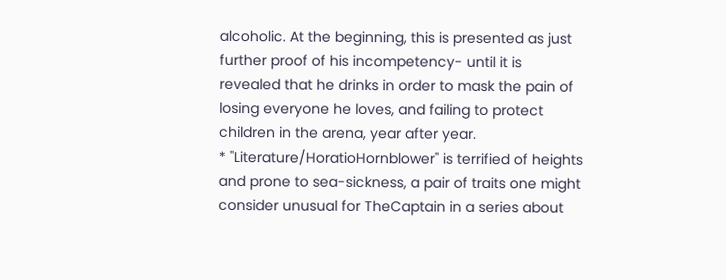alcoholic. At the beginning, this is presented as just further proof of his incompetency- until it is revealed that he drinks in order to mask the pain of losing everyone he loves, and failing to protect children in the arena, year after year.
* ''Literature/HoratioHornblower'' is terrified of heights and prone to sea-sickness, a pair of traits one might consider unusual for TheCaptain in a series about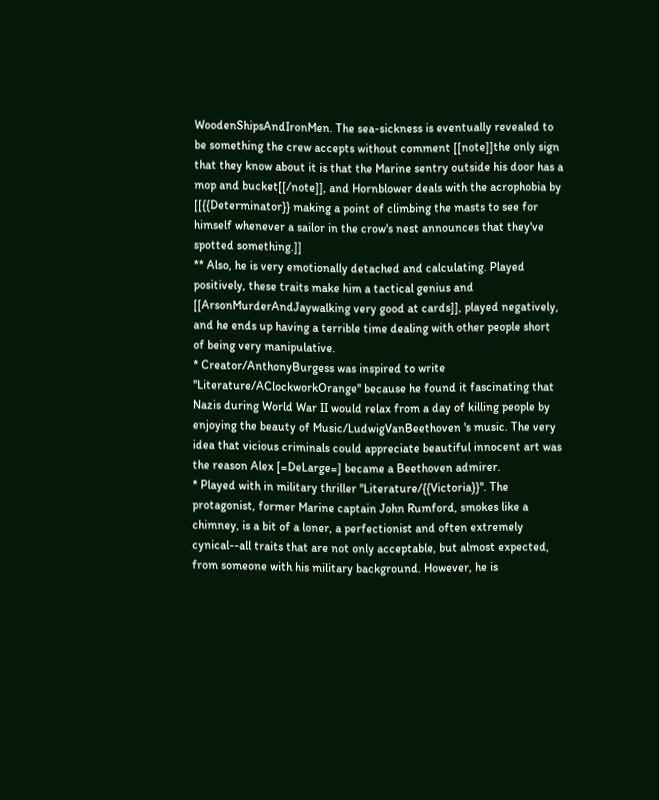WoodenShipsAndIronMen. The sea-sickness is eventually revealed to be something the crew accepts without comment [[note]]the only sign that they know about it is that the Marine sentry outside his door has a mop and bucket[[/note]], and Hornblower deals with the acrophobia by [[{{Determinator}} making a point of climbing the masts to see for himself whenever a sailor in the crow's nest announces that they've spotted something.]]
** Also, he is very emotionally detached and calculating. Played positively, these traits make him a tactical genius and [[ArsonMurderAndJaywalking very good at cards]], played negatively, and he ends up having a terrible time dealing with other people short of being very manipulative.
* Creator/AnthonyBurgess was inspired to write ''Literature/AClockworkOrange'' because he found it fascinating that Nazis during World War II would relax from a day of killing people by enjoying the beauty of Music/LudwigVanBeethoven 's music. The very idea that vicious criminals could appreciate beautiful innocent art was the reason Alex [=DeLarge=] became a Beethoven admirer.
* Played with in military thriller ''Literature/{{Victoria}}''. The protagonist, former Marine captain John Rumford, smokes like a chimney, is a bit of a loner, a perfectionist and often extremely cynical--all traits that are not only acceptable, but almost expected, from someone with his military background. However, he is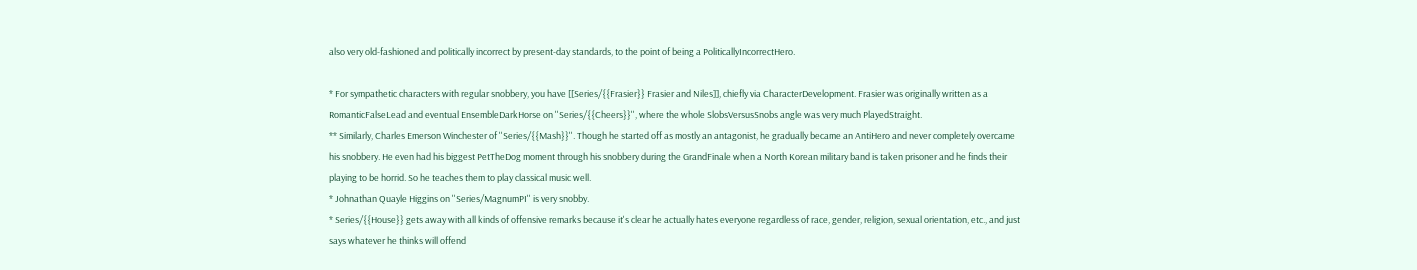also very old-fashioned and politically incorrect by present-day standards, to the point of being a PoliticallyIncorrectHero.

* For sympathetic characters with regular snobbery, you have [[Series/{{Frasier}} Frasier and Niles]], chiefly via CharacterDevelopment. Frasier was originally written as a RomanticFalseLead and eventual EnsembleDarkHorse on ''Series/{{Cheers}}'', where the whole SlobsVersusSnobs angle was very much PlayedStraight.
** Similarly, Charles Emerson Winchester of ''Series/{{Mash}}''. Though he started off as mostly an antagonist, he gradually became an AntiHero and never completely overcame his snobbery. He even had his biggest PetTheDog moment through his snobbery during the GrandFinale when a North Korean military band is taken prisoner and he finds their playing to be horrid. So he teaches them to play classical music well.
* Johnathan Quayle Higgins on ''Series/MagnumPI'' is very snobby.
* Series/{{House}} gets away with all kinds of offensive remarks because it's clear he actually hates everyone regardless of race, gender, religion, sexual orientation, etc., and just says whatever he thinks will offend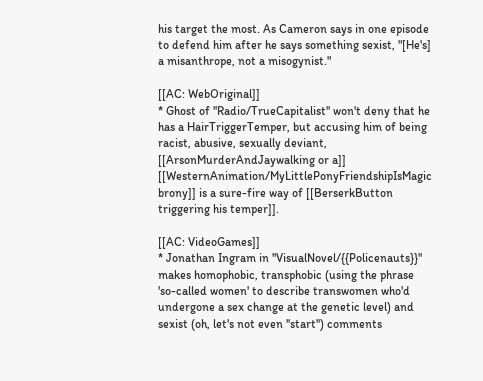his target the most. As Cameron says in one episode to defend him after he says something sexist, "[He's] a misanthrope, not a misogynist."

[[AC: WebOriginal]]
* Ghost of ''Radio/TrueCapitalist'' won't deny that he has a HairTriggerTemper, but accusing him of being racist, abusive, sexually deviant, [[ArsonMurderAndJaywalking or a]] [[WesternAnimation/MyLittlePonyFriendshipIsMagic brony]] is a sure-fire way of [[BerserkButton triggering his temper]].

[[AC: VideoGames]]
* Jonathan Ingram in ''VisualNovel/{{Policenauts}}'' makes homophobic, transphobic (using the phrase 'so-called women' to describe transwomen who'd undergone a sex change at the genetic level) and sexist (oh, let's not even ''start'') comments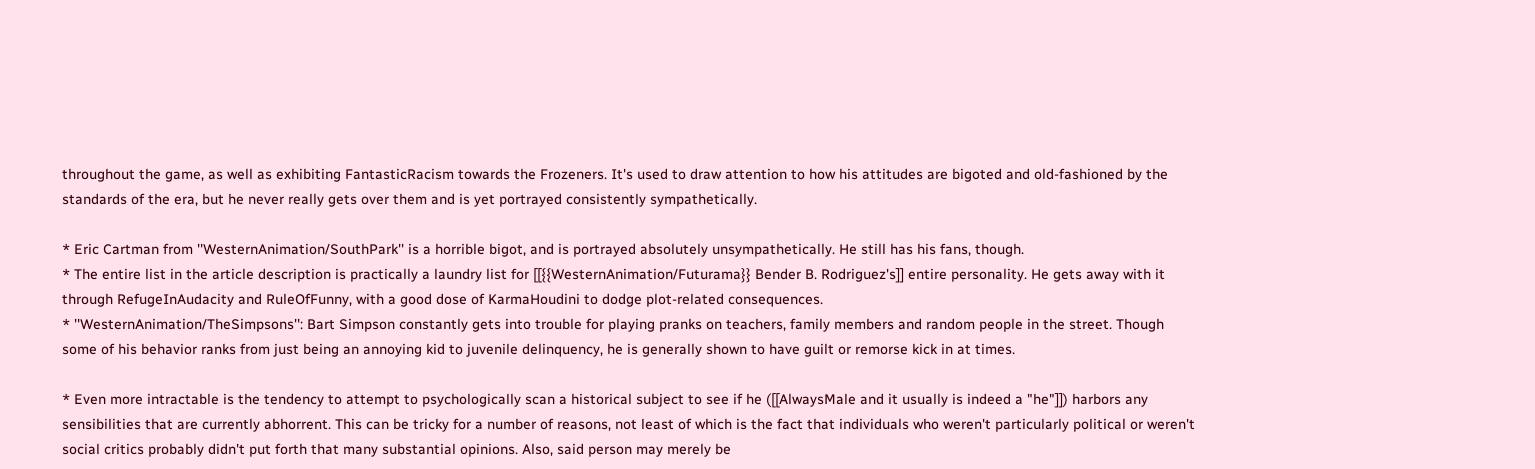throughout the game, as well as exhibiting FantasticRacism towards the Frozeners. It's used to draw attention to how his attitudes are bigoted and old-fashioned by the standards of the era, but he never really gets over them and is yet portrayed consistently sympathetically.

* Eric Cartman from ''WesternAnimation/SouthPark'' is a horrible bigot, and is portrayed absolutely unsympathetically. He still has his fans, though.
* The entire list in the article description is practically a laundry list for [[{{WesternAnimation/Futurama}} Bender B. Rodriguez's]] entire personality. He gets away with it through RefugeInAudacity and RuleOfFunny, with a good dose of KarmaHoudini to dodge plot-related consequences.
* ''WesternAnimation/TheSimpsons'': Bart Simpson constantly gets into trouble for playing pranks on teachers, family members and random people in the street. Though some of his behavior ranks from just being an annoying kid to juvenile delinquency, he is generally shown to have guilt or remorse kick in at times.

* Even more intractable is the tendency to attempt to psychologically scan a historical subject to see if he ([[AlwaysMale and it usually is indeed a "he"]]) harbors any sensibilities that are currently abhorrent. This can be tricky for a number of reasons, not least of which is the fact that individuals who weren't particularly political or weren't social critics probably didn't put forth that many substantial opinions. Also, said person may merely be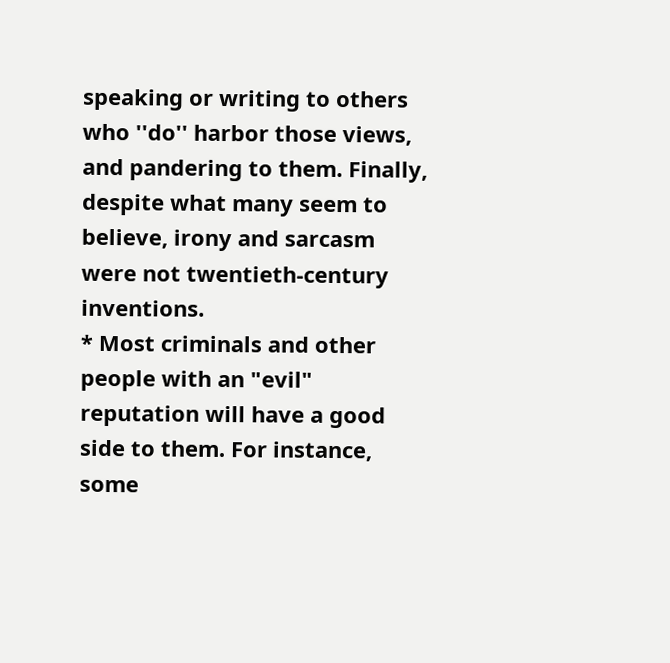speaking or writing to others who ''do'' harbor those views, and pandering to them. Finally, despite what many seem to believe, irony and sarcasm were not twentieth-century inventions.
* Most criminals and other people with an "evil" reputation will have a good side to them. For instance, some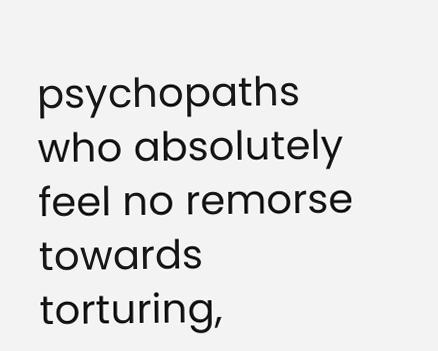psychopaths who absolutely feel no remorse towards torturing,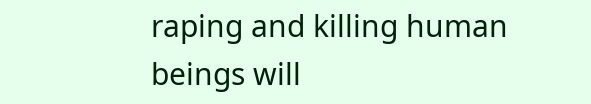raping and killing human beings will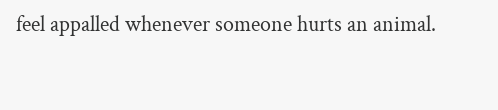feel appalled whenever someone hurts an animal.